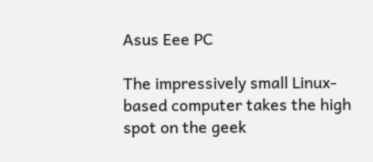Asus Eee PC

The impressively small Linux-based computer takes the high spot on the geek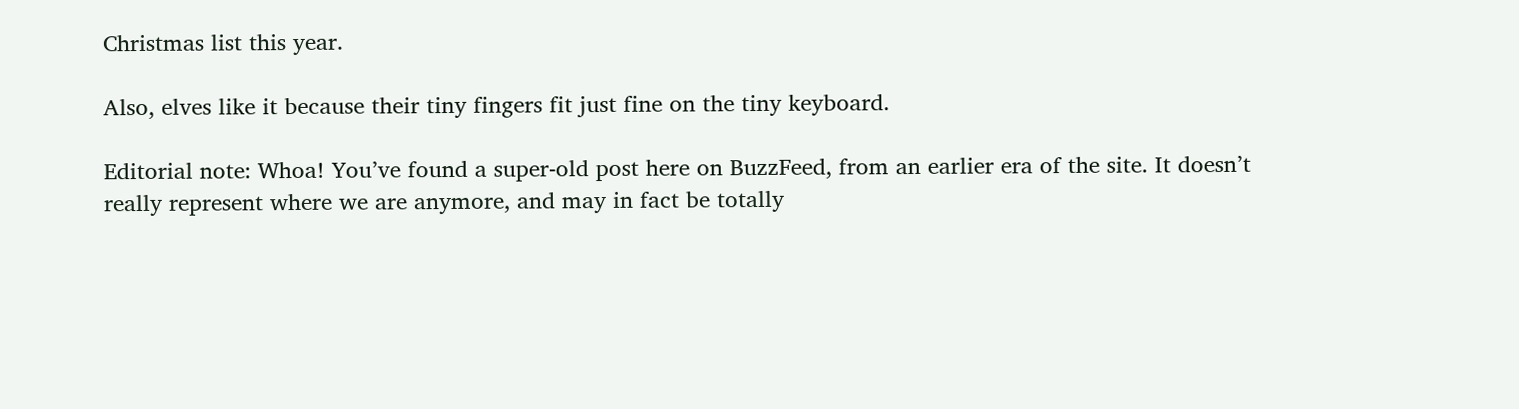Christmas list this year.

Also, elves like it because their tiny fingers fit just fine on the tiny keyboard.

Editorial note: Whoa! You’ve found a super-old post here on BuzzFeed, from an earlier era of the site. It doesn’t really represent where we are anymore, and may in fact be totally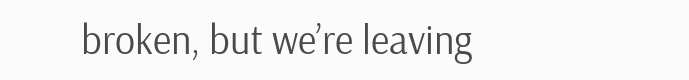broken, but we’re leaving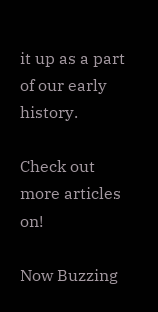it up as a part of our early history.

Check out more articles on!

Now Buzzing